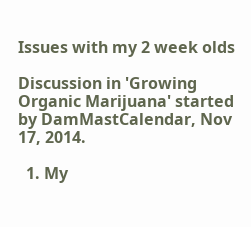Issues with my 2 week olds

Discussion in 'Growing Organic Marijuana' started by DamMastCalendar, Nov 17, 2014.

  1. My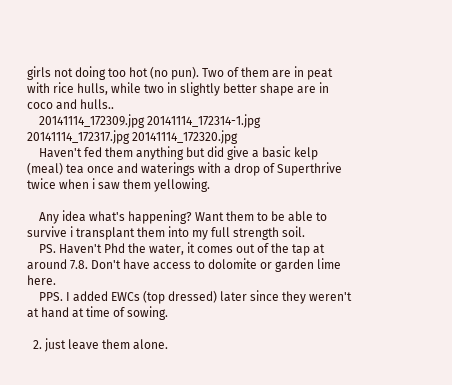girls not doing too hot (no pun). Two of them are in peat with rice hulls, while two in slightly better shape are in coco and hulls..
    20141114_172309.jpg 20141114_172314-1.jpg 20141114_172317.jpg 20141114_172320.jpg
    Haven't fed them anything but did give a basic kelp (meal) tea once and waterings with a drop of Superthrive twice when i saw them yellowing.

    Any idea what's happening? Want them to be able to survive i transplant them into my full strength soil.
    PS. Haven't Phd the water, it comes out of the tap at around 7.8. Don't have access to dolomite or garden lime here.
    PPS. I added EWCs (top dressed) later since they weren't at hand at time of sowing.

  2. just leave them alone.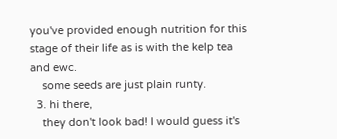you've provided enough nutrition for this stage of their life as is with the kelp tea and ewc.
    some seeds are just plain runty.
  3. hi there,
    they don't look bad! I would guess it's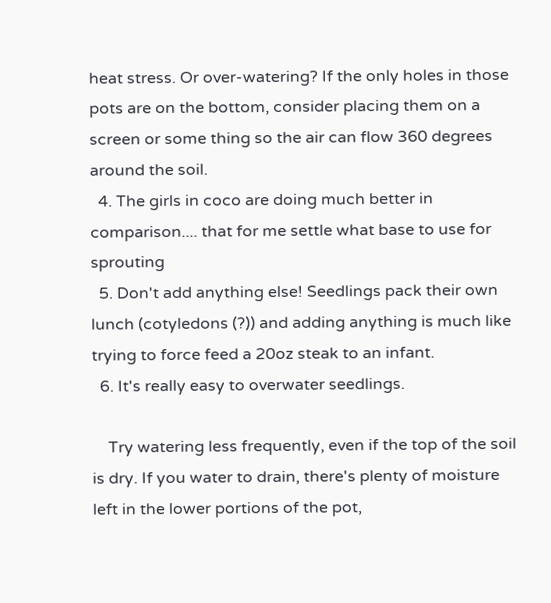heat stress. Or over-watering? If the only holes in those pots are on the bottom, consider placing them on a screen or some thing so the air can flow 360 degrees around the soil.
  4. The girls in coco are doing much better in comparison.... that for me settle what base to use for sprouting
  5. Don't add anything else! Seedlings pack their own lunch (cotyledons (?)) and adding anything is much like trying to force feed a 20oz steak to an infant.
  6. It's really easy to overwater seedlings.

    Try watering less frequently, even if the top of the soil is dry. If you water to drain, there's plenty of moisture left in the lower portions of the pot,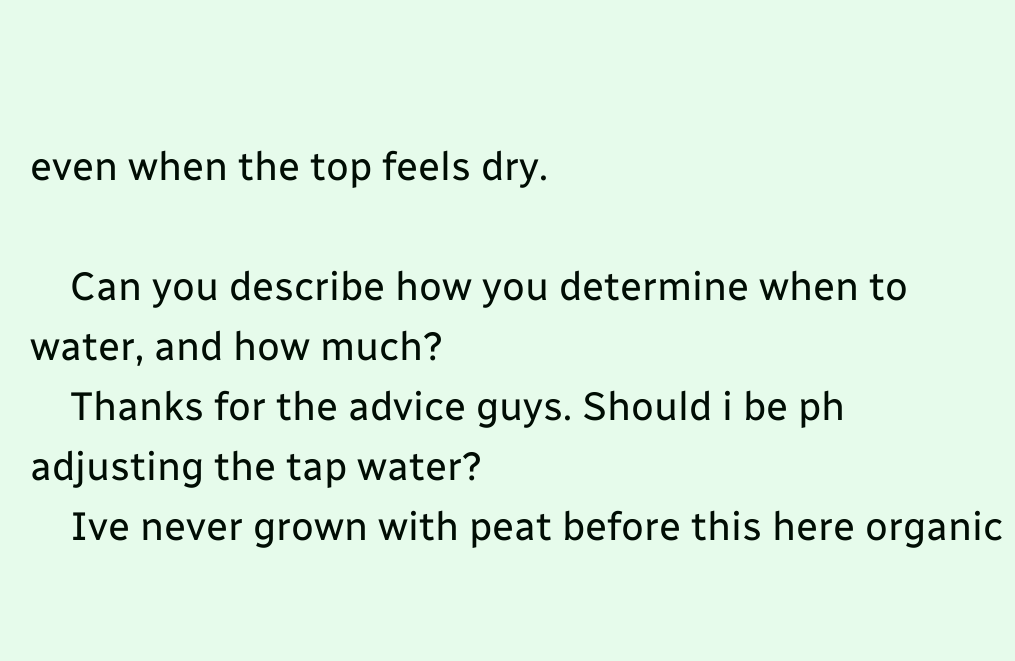even when the top feels dry.

    Can you describe how you determine when to water, and how much?
    Thanks for the advice guys. Should i be ph adjusting the tap water?
    Ive never grown with peat before this here organic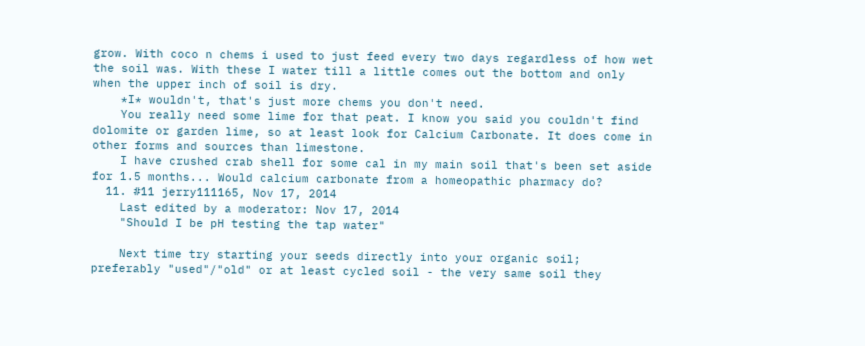grow. With coco n chems i used to just feed every two days regardless of how wet the soil was. With these I water till a little comes out the bottom and only when the upper inch of soil is dry.
    *I* wouldn't, that's just more chems you don't need.
    You really need some lime for that peat. I know you said you couldn't find dolomite or garden lime, so at least look for Calcium Carbonate. It does come in other forms and sources than limestone.
    I have crushed crab shell for some cal in my main soil that's been set aside for 1.5 months... Would calcium carbonate from a homeopathic pharmacy do?
  11. #11 jerry111165, Nov 17, 2014
    Last edited by a moderator: Nov 17, 2014
    "Should I be pH testing the tap water"

    Next time try starting your seeds directly into your organic soil; preferably "used"/"old" or at least cycled soil - the very same soil they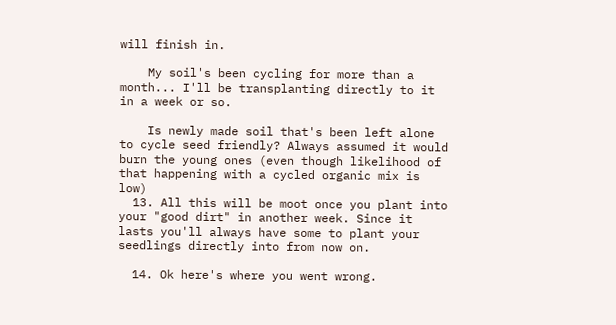will finish in.

    My soil's been cycling for more than a month... I'll be transplanting directly to it in a week or so.

    Is newly made soil that's been left alone to cycle seed friendly? Always assumed it would burn the young ones (even though likelihood of that happening with a cycled organic mix is low)
  13. All this will be moot once you plant into your "good dirt" in another week. Since it lasts you'll always have some to plant your seedlings directly into from now on.

  14. Ok here's where you went wrong.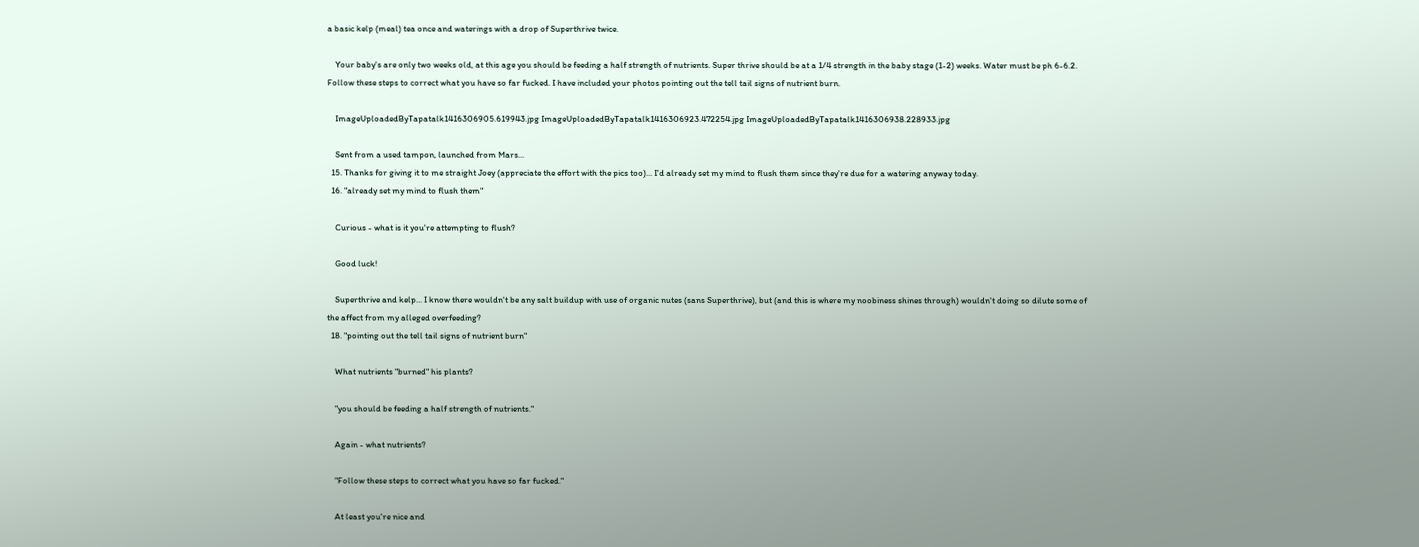a basic kelp (meal) tea once and waterings with a drop of Superthrive twice.

    Your baby's are only two weeks old, at this age you should be feeding a half strength of nutrients. Super thrive should be at a 1/4 strength in the baby stage (1-2) weeks. Water must be ph 6-6.2. Follow these steps to correct what you have so far fucked. I have included your photos pointing out the tell tail signs of nutrient burn.

    ImageUploadedByTapatalk1416306905.619943.jpg ImageUploadedByTapatalk1416306923.472254.jpg ImageUploadedByTapatalk1416306938.228933.jpg

    Sent from a used tampon, launched from Mars...
  15. Thanks for giving it to me straight Joey (appreciate the effort with the pics too)... I'd already set my mind to flush them since they're due for a watering anyway today.
  16. "already set my mind to flush them"

    Curious - what is it you're attempting to flush?

    Good luck!

    Superthrive and kelp... I know there wouldn't be any salt buildup with use of organic nutes (sans Superthrive), but (and this is where my noobiness shines through) wouldn't doing so dilute some of the affect from my alleged overfeeding?
  18. "pointing out the tell tail signs of nutrient burn"

    What nutrients "burned" his plants?

    "you should be feeding a half strength of nutrients."

    Again - what nutrients?

    "Follow these steps to correct what you have so far fucked."

    At least you're nice and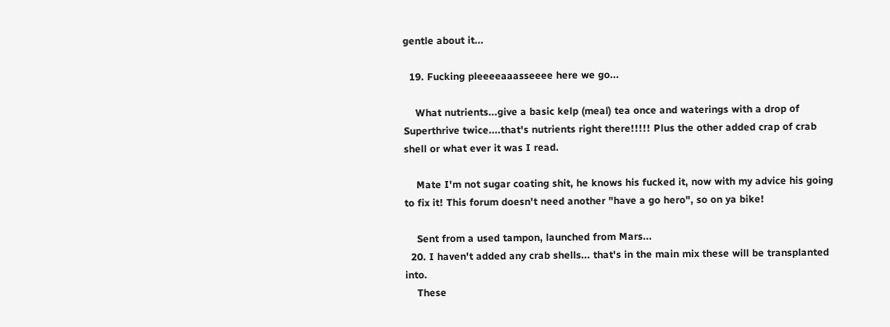gentle about it...

  19. Fucking pleeeeaaasseeee here we go...

    What nutrients...give a basic kelp (meal) tea once and waterings with a drop of Superthrive twice....that's nutrients right there!!!!! Plus the other added crap of crab shell or what ever it was I read.

    Mate I'm not sugar coating shit, he knows his fucked it, now with my advice his going to fix it! This forum doesn't need another "have a go hero", so on ya bike!

    Sent from a used tampon, launched from Mars...
  20. I haven't added any crab shells... that's in the main mix these will be transplanted into.
    These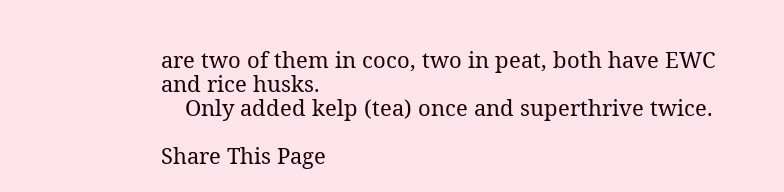are two of them in coco, two in peat, both have EWC and rice husks.
    Only added kelp (tea) once and superthrive twice.

Share This Page